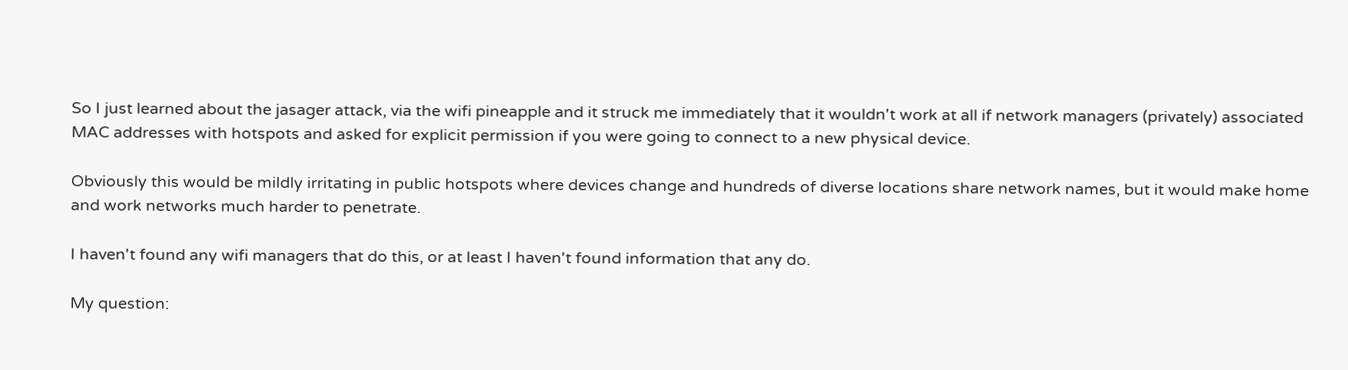So I just learned about the jasager attack, via the wifi pineapple and it struck me immediately that it wouldn't work at all if network managers (privately) associated MAC addresses with hotspots and asked for explicit permission if you were going to connect to a new physical device.

Obviously this would be mildly irritating in public hotspots where devices change and hundreds of diverse locations share network names, but it would make home and work networks much harder to penetrate.

I haven't found any wifi managers that do this, or at least I haven't found information that any do.

My question: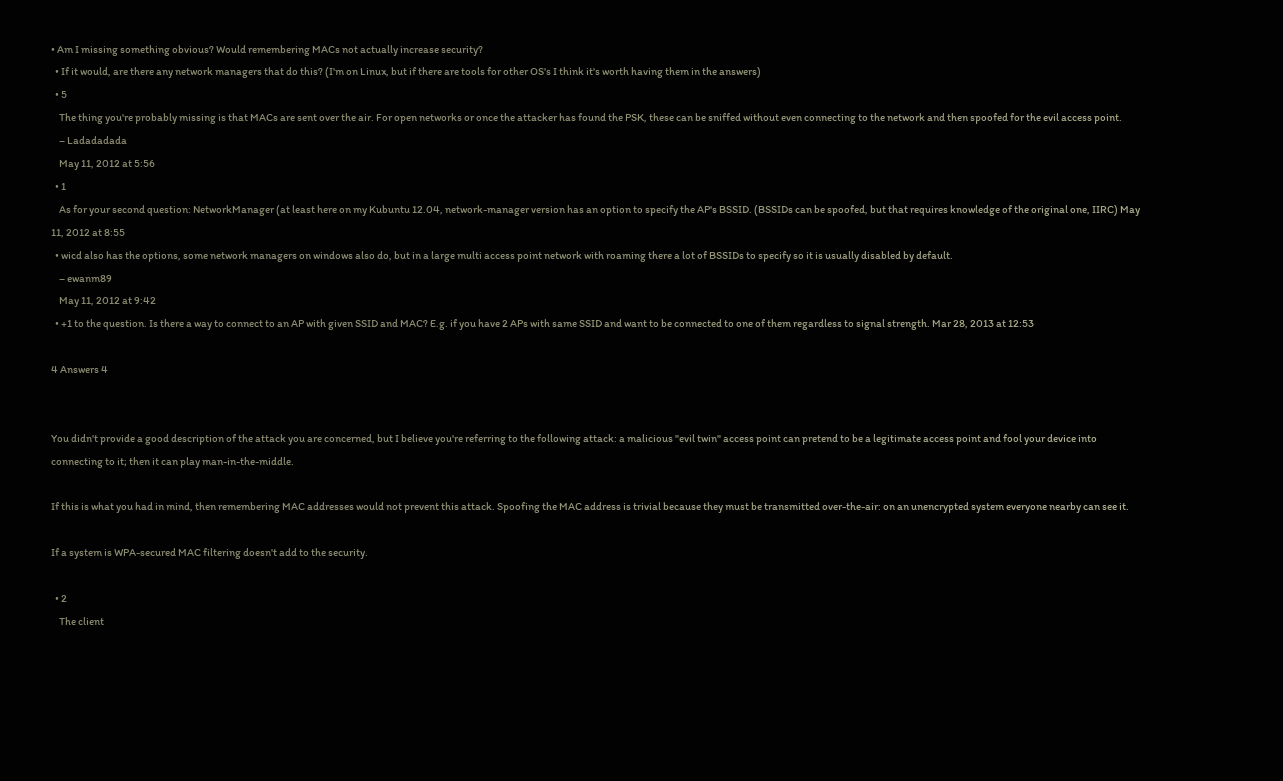• Am I missing something obvious? Would remembering MACs not actually increase security?
  • If it would, are there any network managers that do this? (I'm on Linux, but if there are tools for other OS's I think it's worth having them in the answers)
  • 5
    The thing you're probably missing is that MACs are sent over the air. For open networks or once the attacker has found the PSK, these can be sniffed without even connecting to the network and then spoofed for the evil access point.
    – Ladadadada
    May 11, 2012 at 5:56
  • 1
    As for your second question: NetworkManager (at least here on my Kubuntu 12.04, network-manager version has an option to specify the AP's BSSID. (BSSIDs can be spoofed, but that requires knowledge of the original one, IIRC) May 11, 2012 at 8:55
  • wicd also has the options, some network managers on windows also do, but in a large multi access point network with roaming there a lot of BSSIDs to specify so it is usually disabled by default.
    – ewanm89
    May 11, 2012 at 9:42
  • +1 to the question. Is there a way to connect to an AP with given SSID and MAC? E.g. if you have 2 APs with same SSID and want to be connected to one of them regardless to signal strength. Mar 28, 2013 at 12:53

4 Answers 4


You didn't provide a good description of the attack you are concerned, but I believe you're referring to the following attack: a malicious "evil twin" access point can pretend to be a legitimate access point and fool your device into connecting to it; then it can play man-in-the-middle.

If this is what you had in mind, then remembering MAC addresses would not prevent this attack. Spoofing the MAC address is trivial because they must be transmitted over-the-air: on an unencrypted system everyone nearby can see it.

If a system is WPA-secured MAC filtering doesn't add to the security.

  • 2
    The client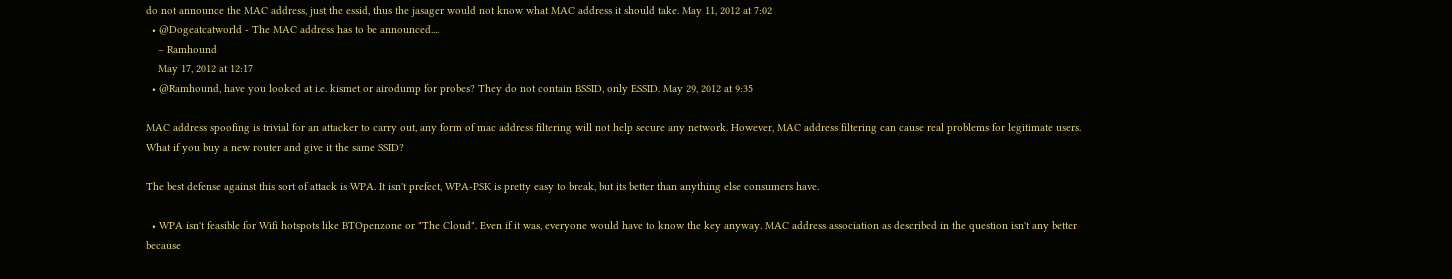do not announce the MAC address, just the essid, thus the jasager would not know what MAC address it should take. May 11, 2012 at 7:02
  • @Dogeatcatworld - The MAC address has to be announced....
    – Ramhound
    May 17, 2012 at 12:17
  • @Ramhound, have you looked at i.e. kismet or airodump for probes? They do not contain BSSID, only ESSID. May 29, 2012 at 9:35

MAC address spoofing is trivial for an attacker to carry out, any form of mac address filtering will not help secure any network. However, MAC address filtering can cause real problems for legitimate users. What if you buy a new router and give it the same SSID?

The best defense against this sort of attack is WPA. It isn't prefect, WPA-PSK is pretty easy to break, but its better than anything else consumers have.

  • WPA isn't feasible for Wifi hotspots like BTOpenzone or "The Cloud". Even if it was, everyone would have to know the key anyway. MAC address association as described in the question isn't any better because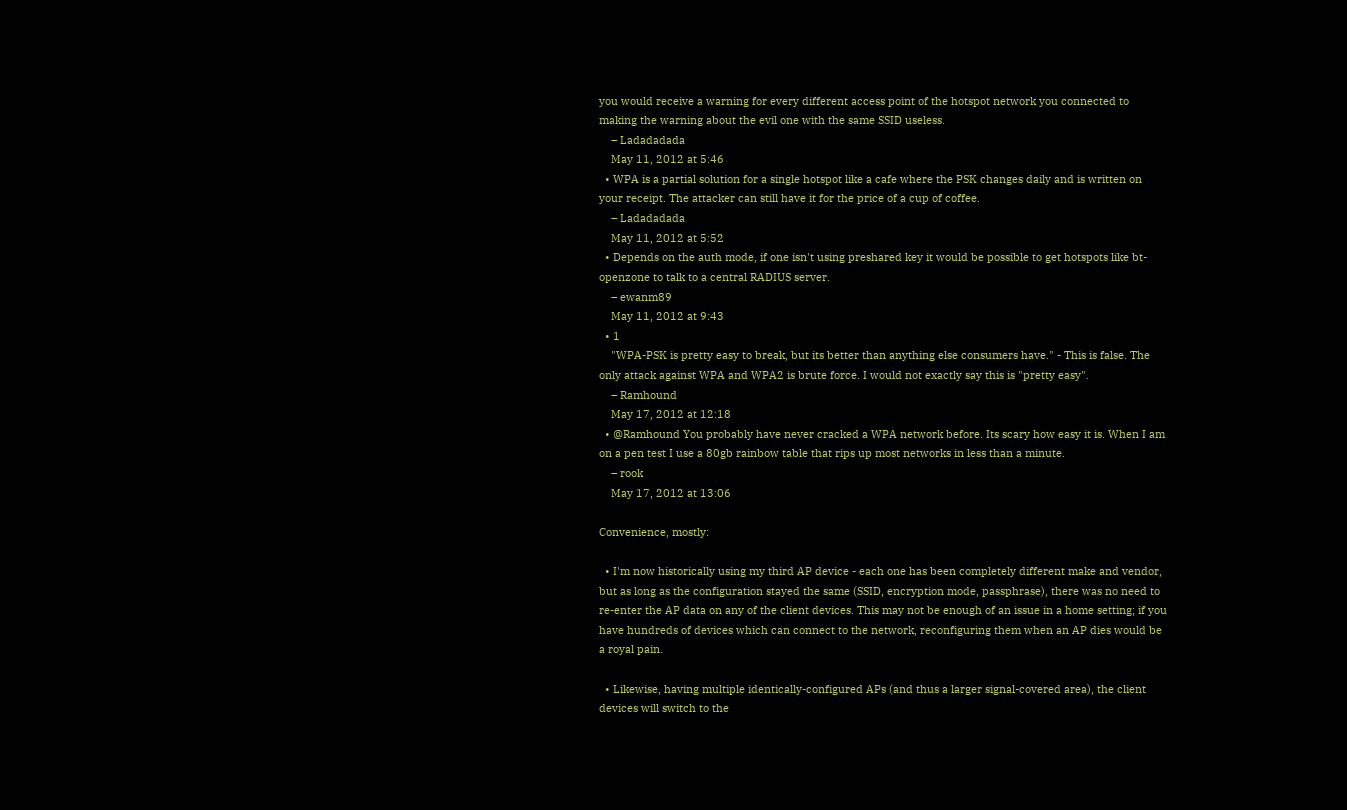you would receive a warning for every different access point of the hotspot network you connected to making the warning about the evil one with the same SSID useless.
    – Ladadadada
    May 11, 2012 at 5:46
  • WPA is a partial solution for a single hotspot like a cafe where the PSK changes daily and is written on your receipt. The attacker can still have it for the price of a cup of coffee.
    – Ladadadada
    May 11, 2012 at 5:52
  • Depends on the auth mode, if one isn't using preshared key it would be possible to get hotspots like bt-openzone to talk to a central RADIUS server.
    – ewanm89
    May 11, 2012 at 9:43
  • 1
    "WPA-PSK is pretty easy to break, but its better than anything else consumers have." - This is false. The only attack against WPA and WPA2 is brute force. I would not exactly say this is "pretty easy".
    – Ramhound
    May 17, 2012 at 12:18
  • @Ramhound You probably have never cracked a WPA network before. Its scary how easy it is. When I am on a pen test I use a 80gb rainbow table that rips up most networks in less than a minute.
    – rook
    May 17, 2012 at 13:06

Convenience, mostly:

  • I'm now historically using my third AP device - each one has been completely different make and vendor, but as long as the configuration stayed the same (SSID, encryption mode, passphrase), there was no need to re-enter the AP data on any of the client devices. This may not be enough of an issue in a home setting; if you have hundreds of devices which can connect to the network, reconfiguring them when an AP dies would be a royal pain.

  • Likewise, having multiple identically-configured APs (and thus a larger signal-covered area), the client devices will switch to the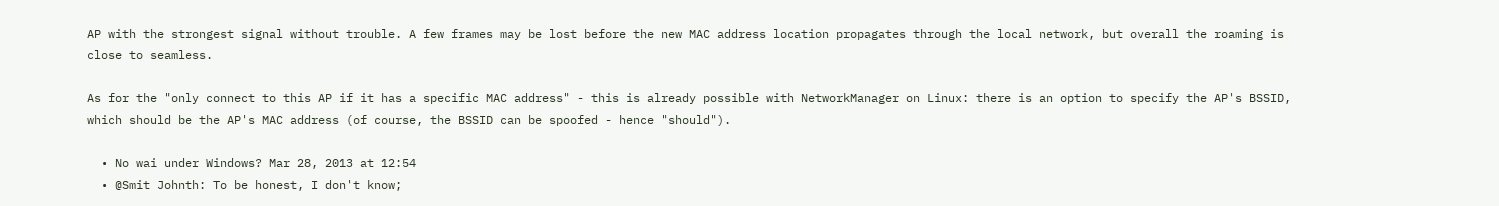AP with the strongest signal without trouble. A few frames may be lost before the new MAC address location propagates through the local network, but overall the roaming is close to seamless.

As for the "only connect to this AP if it has a specific MAC address" - this is already possible with NetworkManager on Linux: there is an option to specify the AP's BSSID, which should be the AP's MAC address (of course, the BSSID can be spoofed - hence "should").

  • No wai under Windows? Mar 28, 2013 at 12:54
  • @Smit Johnth: To be honest, I don't know;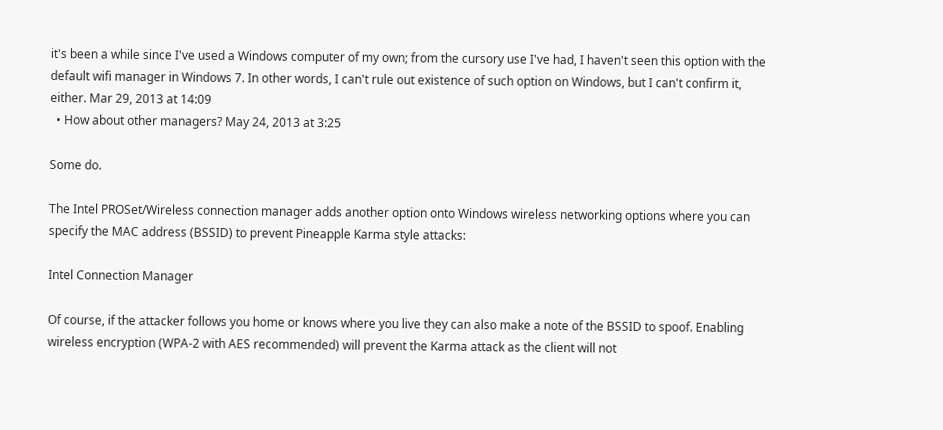it's been a while since I've used a Windows computer of my own; from the cursory use I've had, I haven't seen this option with the default wifi manager in Windows 7. In other words, I can't rule out existence of such option on Windows, but I can't confirm it, either. Mar 29, 2013 at 14:09
  • How about other managers? May 24, 2013 at 3:25

Some do.

The Intel PROSet/Wireless connection manager adds another option onto Windows wireless networking options where you can specify the MAC address (BSSID) to prevent Pineapple Karma style attacks:

Intel Connection Manager

Of course, if the attacker follows you home or knows where you live they can also make a note of the BSSID to spoof. Enabling wireless encryption (WPA-2 with AES recommended) will prevent the Karma attack as the client will not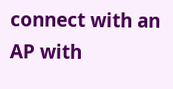connect with an AP with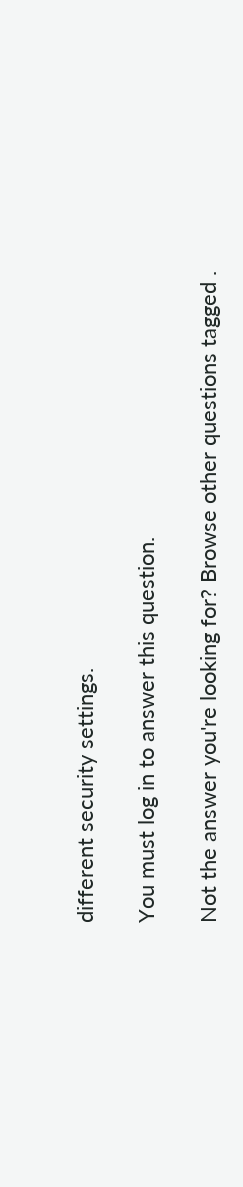different security settings.

You must log in to answer this question.

Not the answer you're looking for? Browse other questions tagged .